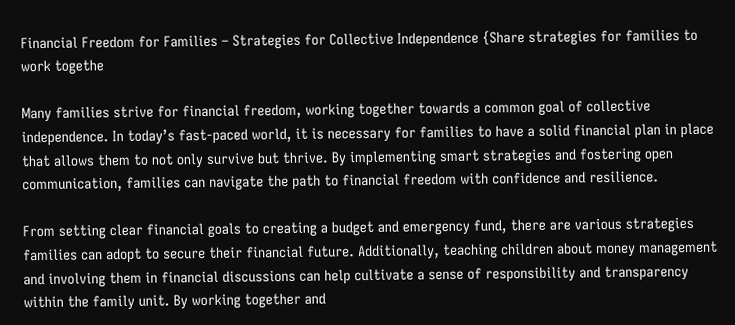Financial Freedom for Families – Strategies for Collective Independence {Share strategies for families to work togethe

Many families strive for financial freedom, working together towards a common goal of collective independence. In today’s fast-paced world, it is necessary for families to have a solid financial plan in place that allows them to not only survive but thrive. By implementing smart strategies and fostering open communication, families can navigate the path to financial freedom with confidence and resilience.

From setting clear financial goals to creating a budget and emergency fund, there are various strategies families can adopt to secure their financial future. Additionally, teaching children about money management and involving them in financial discussions can help cultivate a sense of responsibility and transparency within the family unit. By working together and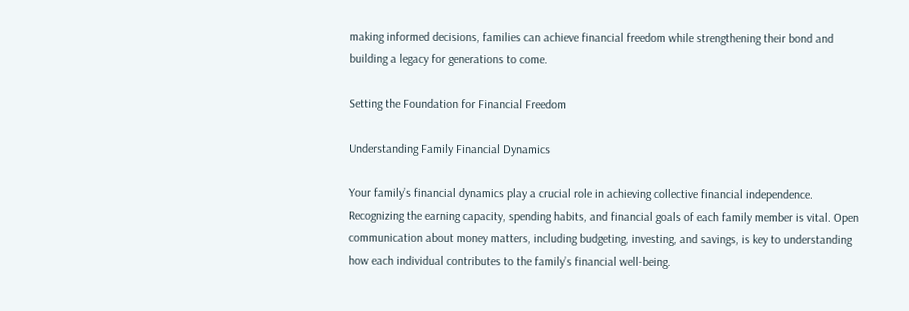making informed decisions, families can achieve financial freedom while strengthening their bond and building a legacy for generations to come.

Setting the Foundation for Financial Freedom

Understanding Family Financial Dynamics

Your family’s financial dynamics play a crucial role in achieving collective financial independence. Recognizing the earning capacity, spending habits, and financial goals of each family member is vital. Open communication about money matters, including budgeting, investing, and savings, is key to understanding how each individual contributes to the family’s financial well-being.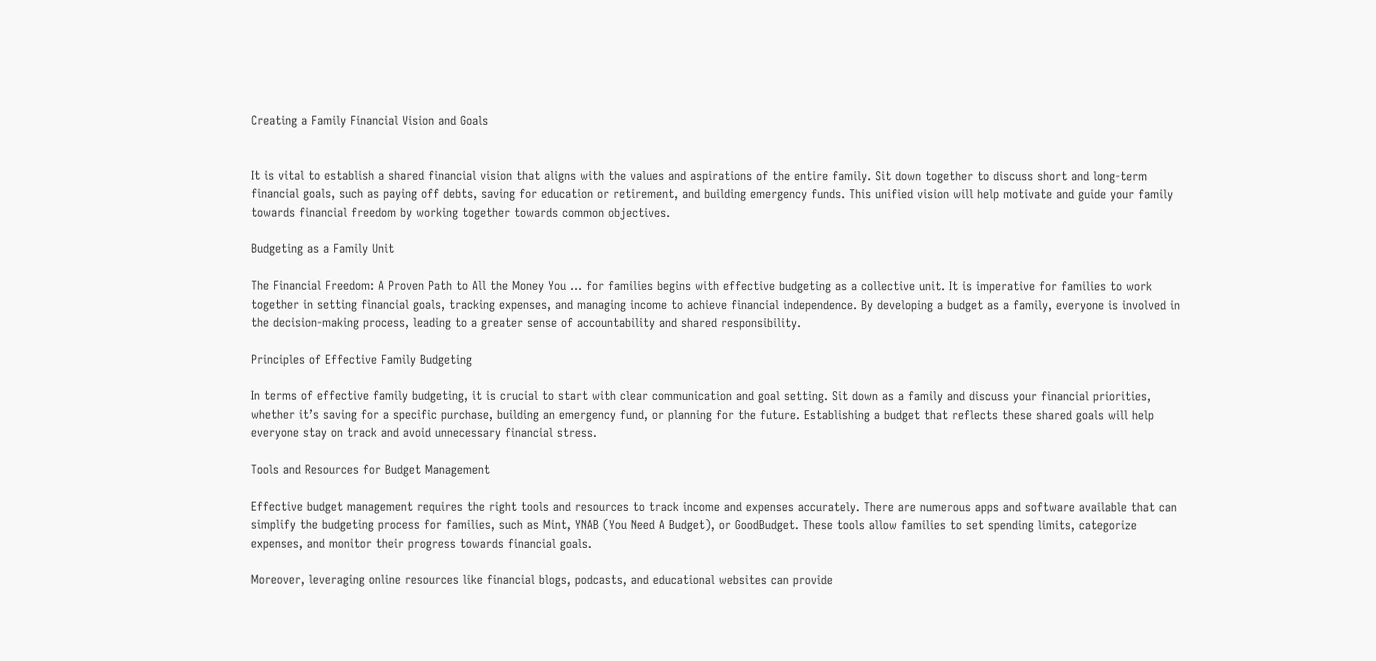Creating a Family Financial Vision and Goals


It is vital to establish a shared financial vision that aligns with the values and aspirations of the entire family. Sit down together to discuss short and long-term financial goals, such as paying off debts, saving for education or retirement, and building emergency funds. This unified vision will help motivate and guide your family towards financial freedom by working together towards common objectives.

Budgeting as a Family Unit

The Financial Freedom: A Proven Path to All the Money You … for families begins with effective budgeting as a collective unit. It is imperative for families to work together in setting financial goals, tracking expenses, and managing income to achieve financial independence. By developing a budget as a family, everyone is involved in the decision-making process, leading to a greater sense of accountability and shared responsibility.

Principles of Effective Family Budgeting

In terms of effective family budgeting, it is crucial to start with clear communication and goal setting. Sit down as a family and discuss your financial priorities, whether it’s saving for a specific purchase, building an emergency fund, or planning for the future. Establishing a budget that reflects these shared goals will help everyone stay on track and avoid unnecessary financial stress.

Tools and Resources for Budget Management

Effective budget management requires the right tools and resources to track income and expenses accurately. There are numerous apps and software available that can simplify the budgeting process for families, such as Mint, YNAB (You Need A Budget), or GoodBudget. These tools allow families to set spending limits, categorize expenses, and monitor their progress towards financial goals.

Moreover, leveraging online resources like financial blogs, podcasts, and educational websites can provide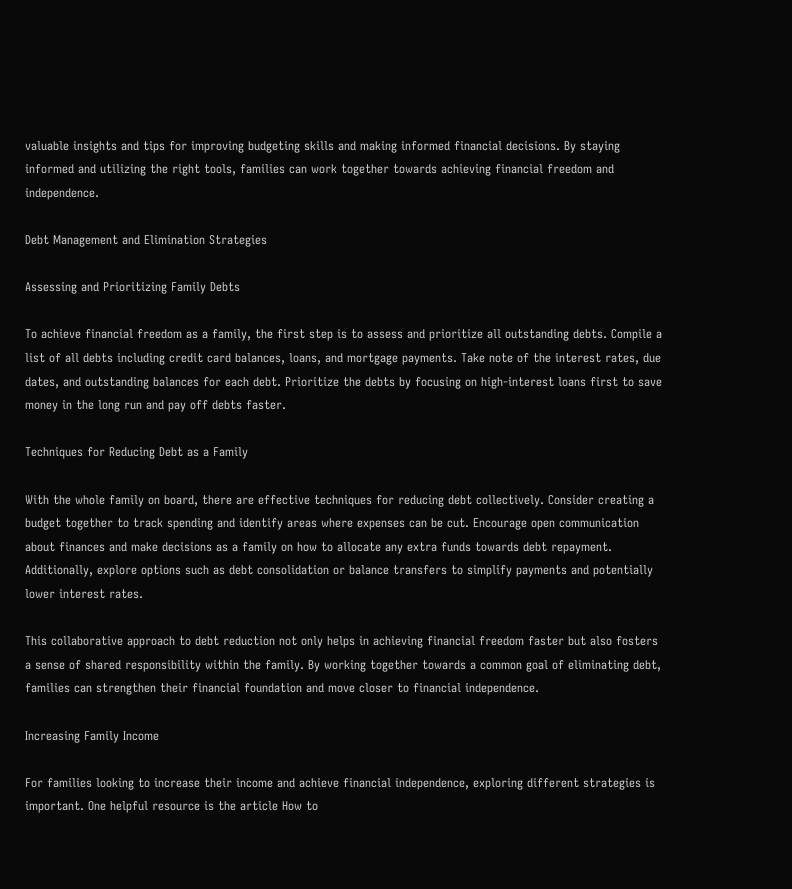valuable insights and tips for improving budgeting skills and making informed financial decisions. By staying informed and utilizing the right tools, families can work together towards achieving financial freedom and independence.

Debt Management and Elimination Strategies

Assessing and Prioritizing Family Debts

To achieve financial freedom as a family, the first step is to assess and prioritize all outstanding debts. Compile a list of all debts including credit card balances, loans, and mortgage payments. Take note of the interest rates, due dates, and outstanding balances for each debt. Prioritize the debts by focusing on high-interest loans first to save money in the long run and pay off debts faster.

Techniques for Reducing Debt as a Family

With the whole family on board, there are effective techniques for reducing debt collectively. Consider creating a budget together to track spending and identify areas where expenses can be cut. Encourage open communication about finances and make decisions as a family on how to allocate any extra funds towards debt repayment. Additionally, explore options such as debt consolidation or balance transfers to simplify payments and potentially lower interest rates.

This collaborative approach to debt reduction not only helps in achieving financial freedom faster but also fosters a sense of shared responsibility within the family. By working together towards a common goal of eliminating debt, families can strengthen their financial foundation and move closer to financial independence.

Increasing Family Income

For families looking to increase their income and achieve financial independence, exploring different strategies is important. One helpful resource is the article How to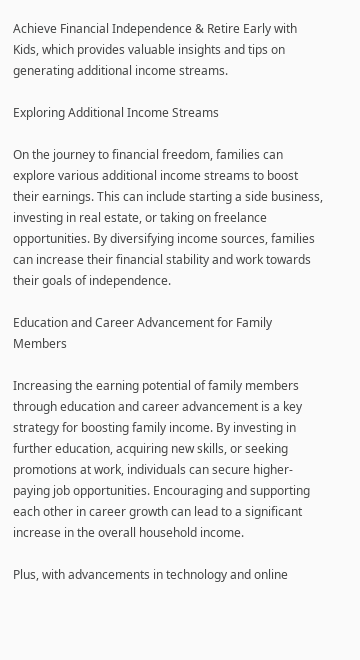Achieve Financial Independence & Retire Early with Kids, which provides valuable insights and tips on generating additional income streams.

Exploring Additional Income Streams

On the journey to financial freedom, families can explore various additional income streams to boost their earnings. This can include starting a side business, investing in real estate, or taking on freelance opportunities. By diversifying income sources, families can increase their financial stability and work towards their goals of independence.

Education and Career Advancement for Family Members

Increasing the earning potential of family members through education and career advancement is a key strategy for boosting family income. By investing in further education, acquiring new skills, or seeking promotions at work, individuals can secure higher-paying job opportunities. Encouraging and supporting each other in career growth can lead to a significant increase in the overall household income.

Plus, with advancements in technology and online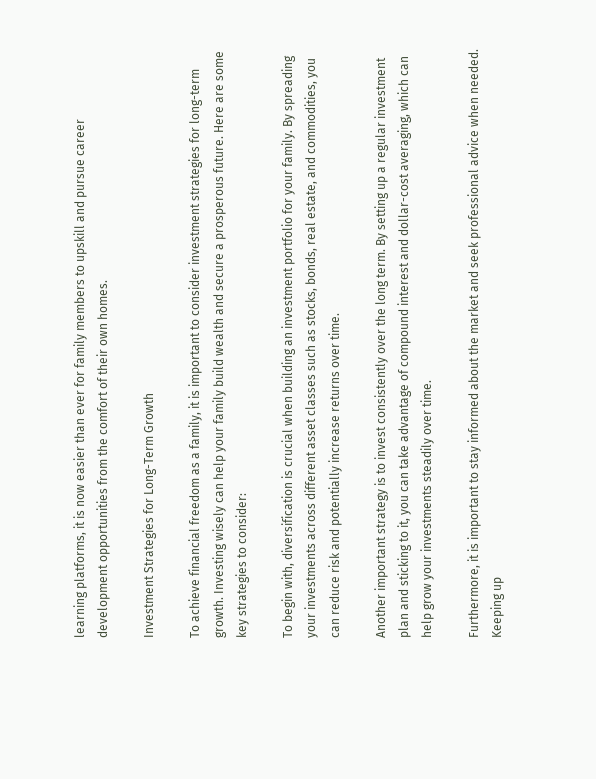learning platforms, it is now easier than ever for family members to upskill and pursue career development opportunities from the comfort of their own homes.

Investment Strategies for Long-Term Growth

To achieve financial freedom as a family, it is important to consider investment strategies for long-term growth. Investing wisely can help your family build wealth and secure a prosperous future. Here are some key strategies to consider:

To begin with, diversification is crucial when building an investment portfolio for your family. By spreading your investments across different asset classes such as stocks, bonds, real estate, and commodities, you can reduce risk and potentially increase returns over time.

Another important strategy is to invest consistently over the long term. By setting up a regular investment plan and sticking to it, you can take advantage of compound interest and dollar-cost averaging, which can help grow your investments steadily over time.

Furthermore, it is important to stay informed about the market and seek professional advice when needed. Keeping up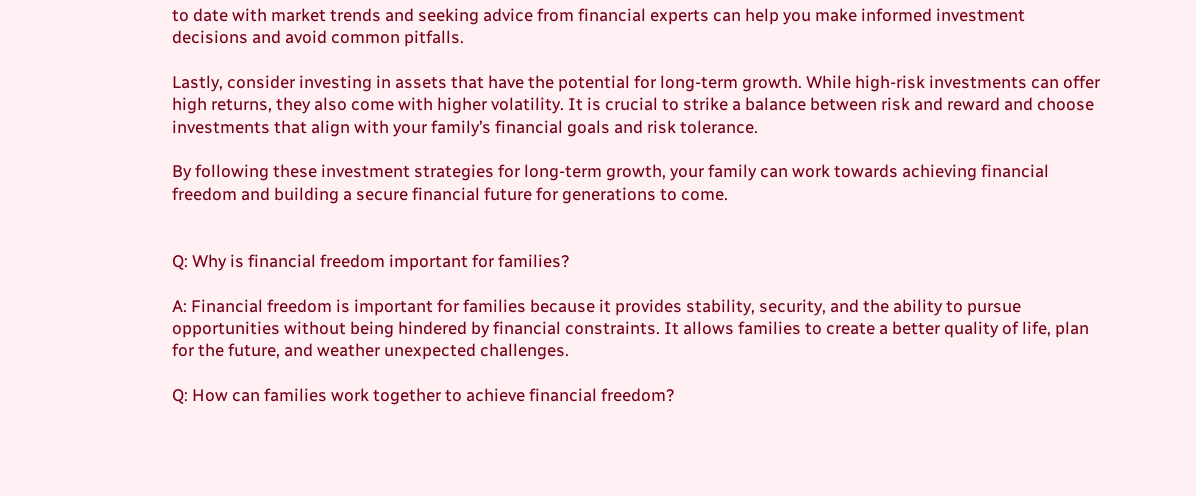to date with market trends and seeking advice from financial experts can help you make informed investment decisions and avoid common pitfalls.

Lastly, consider investing in assets that have the potential for long-term growth. While high-risk investments can offer high returns, they also come with higher volatility. It is crucial to strike a balance between risk and reward and choose investments that align with your family’s financial goals and risk tolerance.

By following these investment strategies for long-term growth, your family can work towards achieving financial freedom and building a secure financial future for generations to come.


Q: Why is financial freedom important for families?

A: Financial freedom is important for families because it provides stability, security, and the ability to pursue opportunities without being hindered by financial constraints. It allows families to create a better quality of life, plan for the future, and weather unexpected challenges.

Q: How can families work together to achieve financial freedom?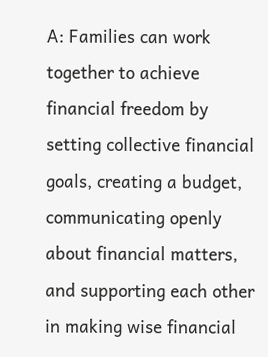A: Families can work together to achieve financial freedom by setting collective financial goals, creating a budget, communicating openly about financial matters, and supporting each other in making wise financial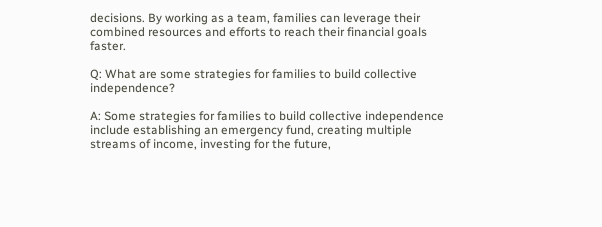decisions. By working as a team, families can leverage their combined resources and efforts to reach their financial goals faster.

Q: What are some strategies for families to build collective independence?

A: Some strategies for families to build collective independence include establishing an emergency fund, creating multiple streams of income, investing for the future,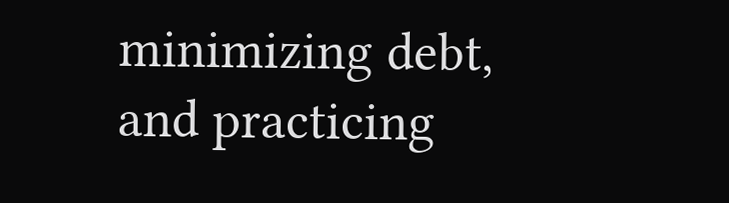minimizing debt, and practicing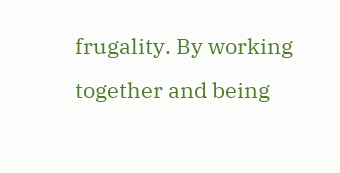frugality. By working together and being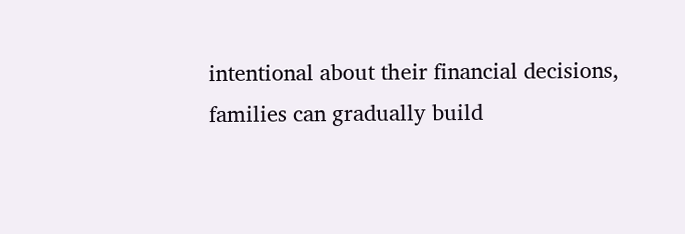intentional about their financial decisions, families can gradually build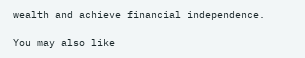wealth and achieve financial independence.

You may also like